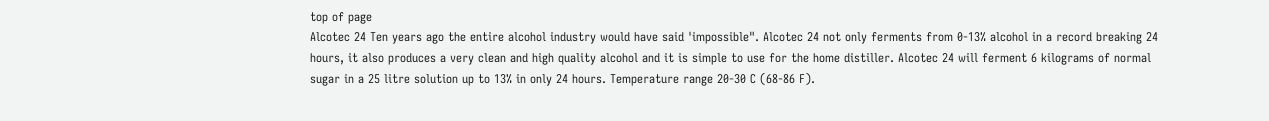top of page
Alcotec 24 Ten years ago the entire alcohol industry would have said 'impossible". Alcotec 24 not only ferments from 0-13% alcohol in a record breaking 24 hours, it also produces a very clean and high quality alcohol and it is simple to use for the home distiller. Alcotec 24 will ferment 6 kilograms of normal sugar in a 25 litre solution up to 13% in only 24 hours. Temperature range 20-30 C (68-86 F).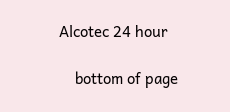Alcotec 24 hour

    bottom of page